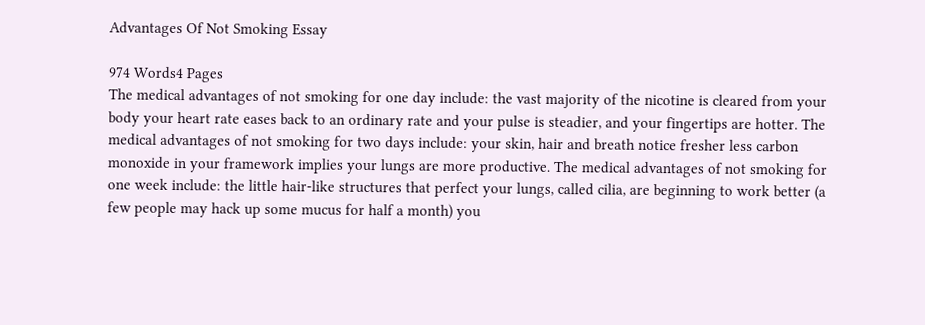Advantages Of Not Smoking Essay

974 Words4 Pages
The medical advantages of not smoking for one day include: the vast majority of the nicotine is cleared from your body your heart rate eases back to an ordinary rate and your pulse is steadier, and your fingertips are hotter. The medical advantages of not smoking for two days include: your skin, hair and breath notice fresher less carbon monoxide in your framework implies your lungs are more productive. The medical advantages of not smoking for one week include: the little hair-like structures that perfect your lungs, called cilia, are beginning to work better (a few people may hack up some mucus for half a month) you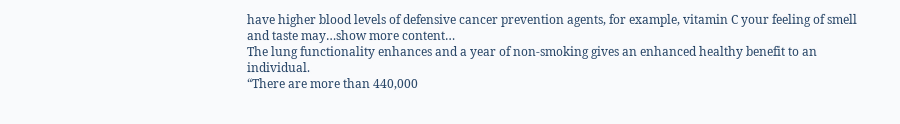have higher blood levels of defensive cancer prevention agents, for example, vitamin C your feeling of smell and taste may…show more content…
The lung functionality enhances and a year of non-smoking gives an enhanced healthy benefit to an individual.
“There are more than 440,000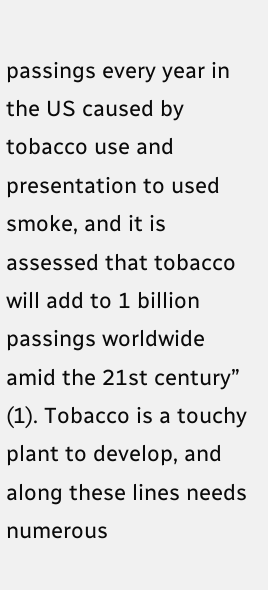passings every year in the US caused by tobacco use and presentation to used smoke, and it is assessed that tobacco will add to 1 billion passings worldwide amid the 21st century” (1). Tobacco is a touchy plant to develop, and along these lines needs numerous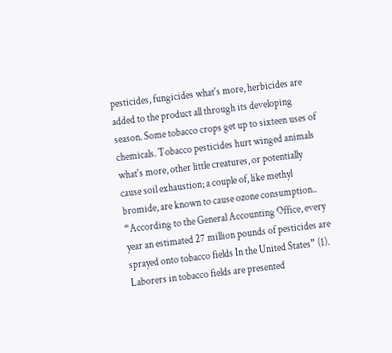pesticides, fungicides what's more, herbicides are added to the product all through its developing season. Some tobacco crops get up to sixteen uses of chemicals. Tobacco pesticides hurt winged animals what's more, other little creatures, or potentially cause soil exhaustion; a couple of, like methyl bromide, are known to cause ozone consumption.. “According to the General Accounting Office, every year an estimated 27 million pounds of pesticides are sprayed onto tobacco fields In the United States” (1). Laborers in tobacco fields are presented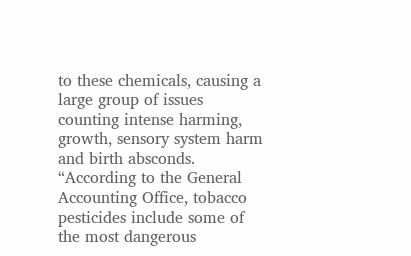to these chemicals, causing a large group of issues counting intense harming, growth, sensory system harm and birth absconds. “According to the General Accounting Office, tobacco pesticides include some of the most dangerous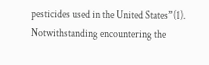pesticides used in the United States”(1). Notwithstanding encountering the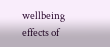wellbeing effects of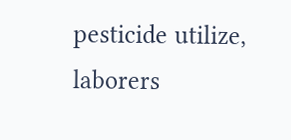pesticide utilize, laborers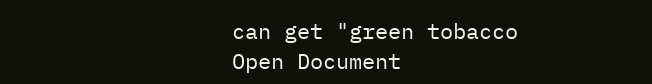can get "green tobacco
Open Document